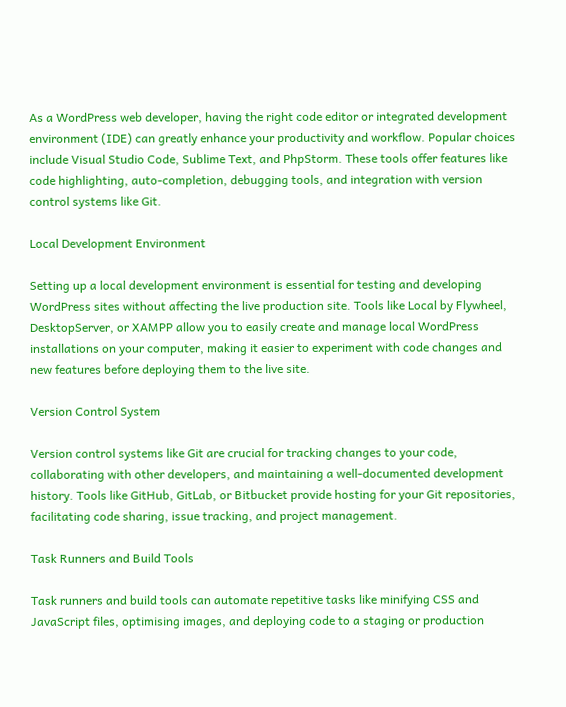As a WordPress web developer, having the right code editor or integrated development environment (IDE) can greatly enhance your productivity and workflow. Popular choices include Visual Studio Code, Sublime Text, and PhpStorm. These tools offer features like code highlighting, auto-completion, debugging tools, and integration with version control systems like Git.

Local Development Environment

Setting up a local development environment is essential for testing and developing WordPress sites without affecting the live production site. Tools like Local by Flywheel, DesktopServer, or XAMPP allow you to easily create and manage local WordPress installations on your computer, making it easier to experiment with code changes and new features before deploying them to the live site.

Version Control System

Version control systems like Git are crucial for tracking changes to your code, collaborating with other developers, and maintaining a well-documented development history. Tools like GitHub, GitLab, or Bitbucket provide hosting for your Git repositories, facilitating code sharing, issue tracking, and project management.

Task Runners and Build Tools

Task runners and build tools can automate repetitive tasks like minifying CSS and JavaScript files, optimising images, and deploying code to a staging or production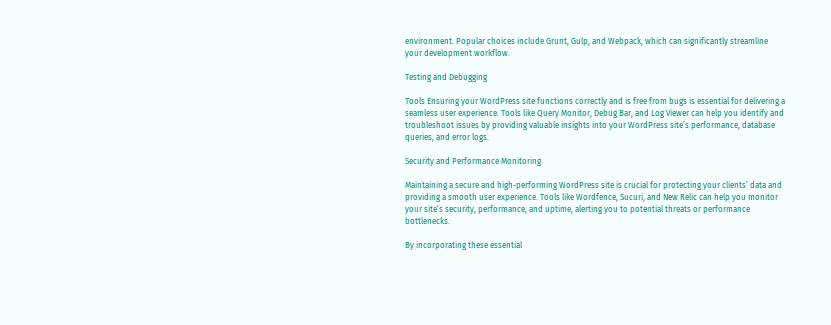environment. Popular choices include Grunt, Gulp, and Webpack, which can significantly streamline your development workflow.

Testing and Debugging

Tools Ensuring your WordPress site functions correctly and is free from bugs is essential for delivering a seamless user experience. Tools like Query Monitor, Debug Bar, and Log Viewer can help you identify and troubleshoot issues by providing valuable insights into your WordPress site’s performance, database queries, and error logs.

Security and Performance Monitoring

Maintaining a secure and high-performing WordPress site is crucial for protecting your clients’ data and providing a smooth user experience. Tools like Wordfence, Sucuri, and New Relic can help you monitor your site’s security, performance, and uptime, alerting you to potential threats or performance bottlenecks.

By incorporating these essential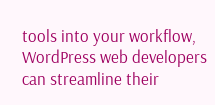tools into your workflow, WordPress web developers can streamline their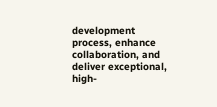development process, enhance collaboration, and deliver exceptional, high-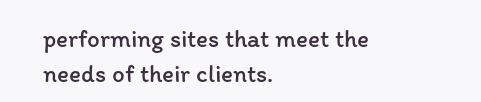performing sites that meet the needs of their clients.